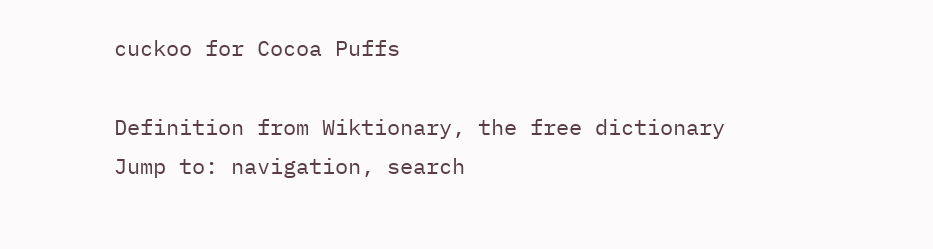cuckoo for Cocoa Puffs

Definition from Wiktionary, the free dictionary
Jump to: navigation, search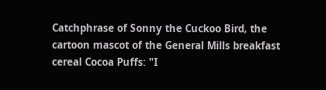Catchphrase of Sonny the Cuckoo Bird, the cartoon mascot of the General Mills breakfast cereal Cocoa Puffs: "I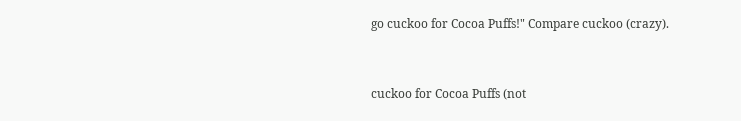go cuckoo for Cocoa Puffs!" Compare cuckoo (crazy).


cuckoo for Cocoa Puffs (not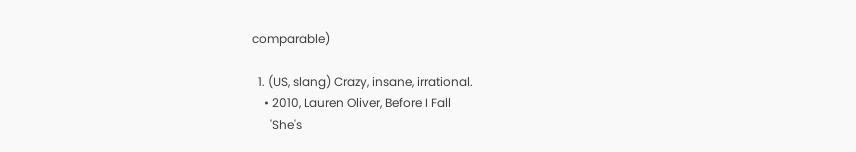comparable)

  1. (US, slang) Crazy, insane, irrational.
    • 2010, Lauren Oliver, Before I Fall
      'She's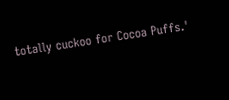totally cuckoo for Cocoa Puffs.'